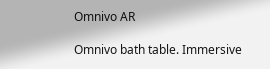Omnivo AR

Omnivo bath table. Immersive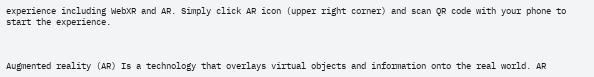experience including WebXR and AR. Simply click AR icon (upper right corner) and scan QR code with your phone to start the experience.



Augmented reality (AR) Is a technology that overlays virtual objects and information onto the real world. AR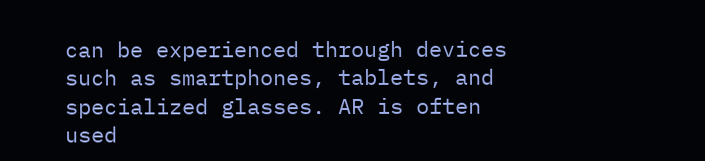can be experienced through devices such as smartphones, tablets, and specialized glasses. AR is often used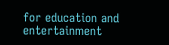for education and entertainment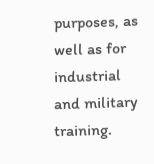purposes, as well as for industrial and military training.